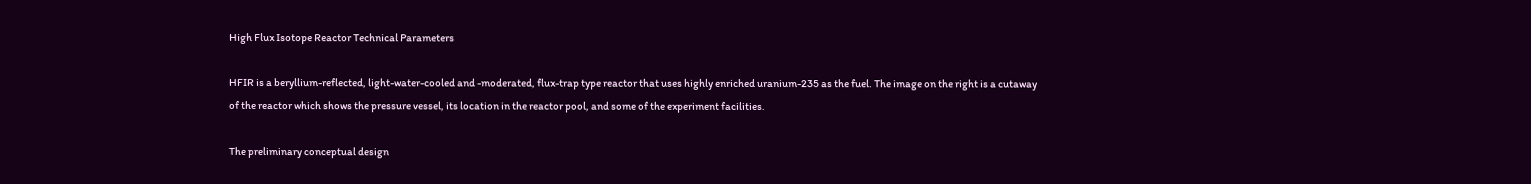High Flux Isotope Reactor Technical Parameters

HFIR is a beryllium-reflected, light-water-cooled and -moderated, flux-trap type reactor that uses highly enriched uranium-235 as the fuel. The image on the right is a cutaway of the reactor which shows the pressure vessel, its location in the reactor pool, and some of the experiment facilities.

The preliminary conceptual design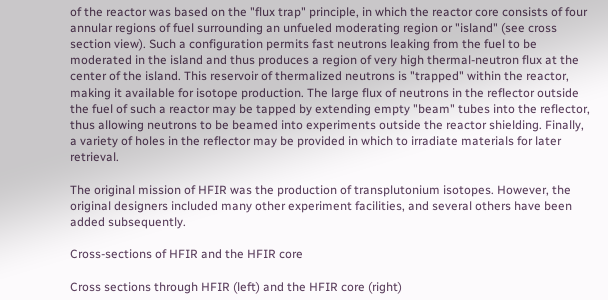of the reactor was based on the "flux trap" principle, in which the reactor core consists of four annular regions of fuel surrounding an unfueled moderating region or "island" (see cross section view). Such a configuration permits fast neutrons leaking from the fuel to be moderated in the island and thus produces a region of very high thermal-neutron flux at the center of the island. This reservoir of thermalized neutrons is "trapped" within the reactor, making it available for isotope production. The large flux of neutrons in the reflector outside the fuel of such a reactor may be tapped by extending empty "beam" tubes into the reflector, thus allowing neutrons to be beamed into experiments outside the reactor shielding. Finally, a variety of holes in the reflector may be provided in which to irradiate materials for later retrieval.

The original mission of HFIR was the production of transplutonium isotopes. However, the original designers included many other experiment facilities, and several others have been added subsequently.

Cross-sections of HFIR and the HFIR core

Cross sections through HFIR (left) and the HFIR core (right)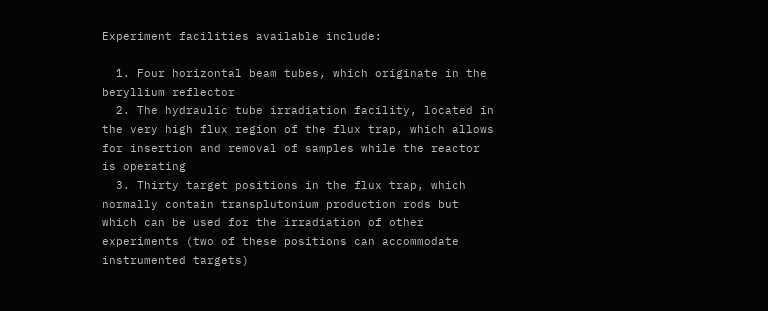Experiment facilities available include:

  1. Four horizontal beam tubes, which originate in the beryllium reflector
  2. The hydraulic tube irradiation facility, located in the very high flux region of the flux trap, which allows for insertion and removal of samples while the reactor is operating
  3. Thirty target positions in the flux trap, which normally contain transplutonium production rods but which can be used for the irradiation of other experiments (two of these positions can accommodate instrumented targets)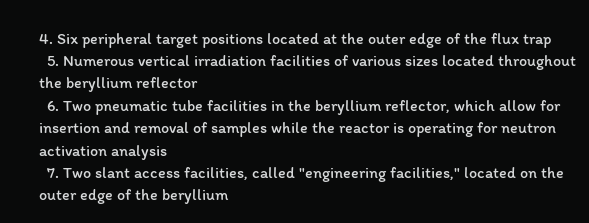4. Six peripheral target positions located at the outer edge of the flux trap
  5. Numerous vertical irradiation facilities of various sizes located throughout the beryllium reflector
  6. Two pneumatic tube facilities in the beryllium reflector, which allow for insertion and removal of samples while the reactor is operating for neutron activation analysis
  7. Two slant access facilities, called "engineering facilities," located on the outer edge of the beryllium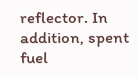reflector. In addition, spent fuel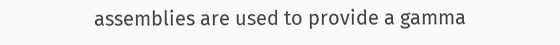assemblies are used to provide a gamma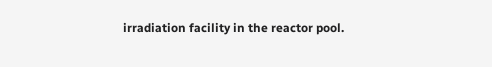irradiation facility in the reactor pool.